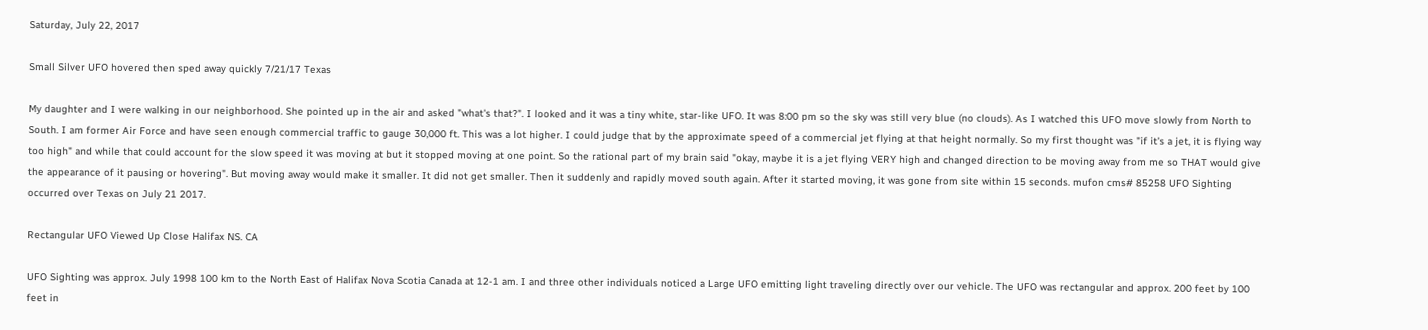Saturday, July 22, 2017

Small Silver UFO hovered then sped away quickly 7/21/17 Texas

My daughter and I were walking in our neighborhood. She pointed up in the air and asked "what's that?". I looked and it was a tiny white, star-like UFO. It was 8:00 pm so the sky was still very blue (no clouds). As I watched this UFO move slowly from North to South. I am former Air Force and have seen enough commercial traffic to gauge 30,000 ft. This was a lot higher. I could judge that by the approximate speed of a commercial jet flying at that height normally. So my first thought was "if it's a jet, it is flying way too high" and while that could account for the slow speed it was moving at but it stopped moving at one point. So the rational part of my brain said "okay, maybe it is a jet flying VERY high and changed direction to be moving away from me so THAT would give the appearance of it pausing or hovering". But moving away would make it smaller. It did not get smaller. Then it suddenly and rapidly moved south again. After it started moving, it was gone from site within 15 seconds. mufon cms# 85258 UFO Sighting occurred over Texas on July 21 2017.

Rectangular UFO Viewed Up Close Halifax NS. CA

UFO Sighting was approx. July 1998 100 km to the North East of Halifax Nova Scotia Canada at 12-1 am. I and three other individuals noticed a Large UFO emitting light traveling directly over our vehicle. The UFO was rectangular and approx. 200 feet by 100 feet in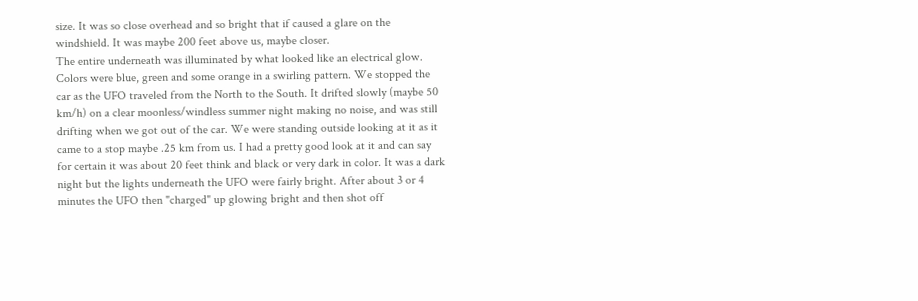size. It was so close overhead and so bright that if caused a glare on the windshield. It was maybe 200 feet above us, maybe closer.
The entire underneath was illuminated by what looked like an electrical glow. Colors were blue, green and some orange in a swirling pattern. We stopped the car as the UFO traveled from the North to the South. It drifted slowly (maybe 50 km/h) on a clear moonless/windless summer night making no noise, and was still drifting when we got out of the car. We were standing outside looking at it as it came to a stop maybe .25 km from us. I had a pretty good look at it and can say for certain it was about 20 feet think and black or very dark in color. It was a dark night but the lights underneath the UFO were fairly bright. After about 3 or 4 minutes the UFO then "charged" up glowing bright and then shot off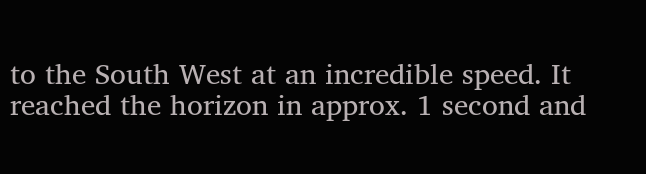to the South West at an incredible speed. It reached the horizon in approx. 1 second and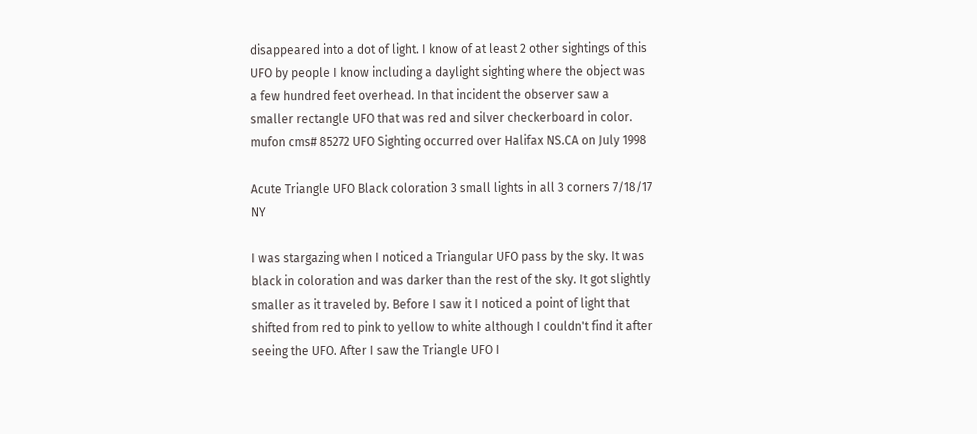disappeared into a dot of light. I know of at least 2 other sightings of this UFO by people I know including a daylight sighting where the object was a few hundred feet overhead. In that incident the observer saw a smaller rectangle UFO that was red and silver checkerboard in color. mufon cms# 85272 UFO Sighting occurred over Halifax NS.CA on July 1998

Acute Triangle UFO Black coloration 3 small lights in all 3 corners 7/18/17 NY

I was stargazing when I noticed a Triangular UFO pass by the sky. It was black in coloration and was darker than the rest of the sky. It got slightly smaller as it traveled by. Before I saw it I noticed a point of light that shifted from red to pink to yellow to white although I couldn't find it after seeing the UFO. After I saw the Triangle UFO I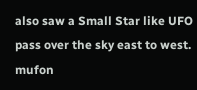also saw a Small Star like UFO pass over the sky east to west. mufon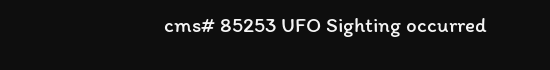cms# 85253 UFO Sighting occurred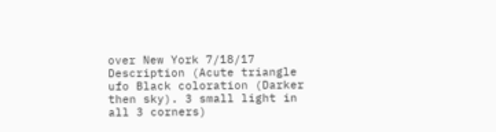over New York 7/18/17  Description (Acute triangle ufo Black coloration (Darker then sky). 3 small light in all 3 corners)